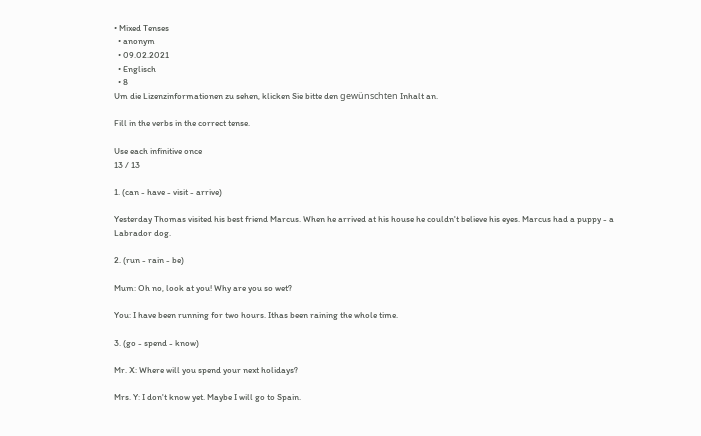• Mixed Tenses
  • anonym
  • 09.02.2021
  • Englisch
  • 8
Um die Lizenzinformationen zu sehen, klicken Sie bitte den gewünschten Inhalt an.

Fill in the verbs in the correct tense.

Use each infinitive once
13 / 13

1. (can - have - visit - arrive)

Yesterday Thomas visited his best friend Marcus. When he arrived at his house he couldn't believe his eyes. Marcus had a puppy - a Labrador dog.

2. (run - rain - be)

Mum: Oh no, look at you! Why are you so wet?

You: I have been running for two hours. Ithas been raining the whole time.

3. (go - spend - know)

Mr. X: Where will you spend your next holidays?

Mrs. Y: I don't know yet. Maybe I will go to Spain.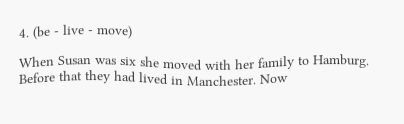4. (be - live - move)

When Susan was six she moved with her family to Hamburg. Before that they had lived in Manchester. Now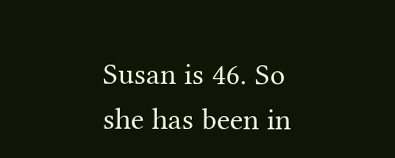Susan is 46. So she has been in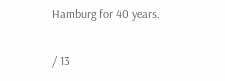Hamburg for 40 years.

/ 13